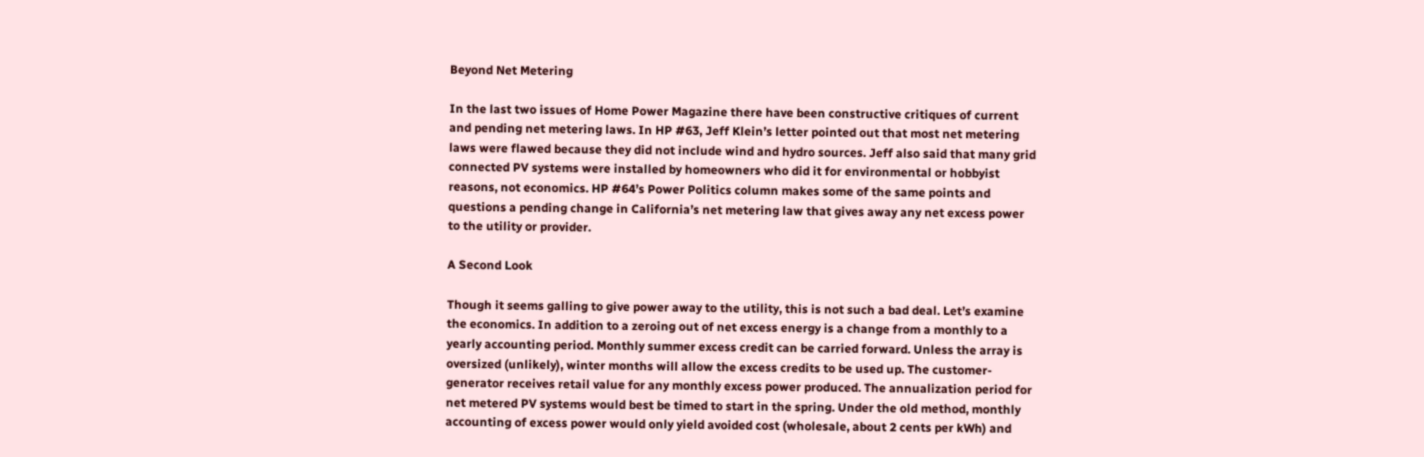Beyond Net Metering

In the last two issues of Home Power Magazine there have been constructive critiques of current and pending net metering laws. In HP #63, Jeff Klein’s letter pointed out that most net metering laws were flawed because they did not include wind and hydro sources. Jeff also said that many grid connected PV systems were installed by homeowners who did it for environmental or hobbyist reasons, not economics. HP #64’s Power Politics column makes some of the same points and questions a pending change in California’s net metering law that gives away any net excess power to the utility or provider.

A Second Look

Though it seems galling to give power away to the utility, this is not such a bad deal. Let’s examine the economics. In addition to a zeroing out of net excess energy is a change from a monthly to a yearly accounting period. Monthly summer excess credit can be carried forward. Unless the array is oversized (unlikely), winter months will allow the excess credits to be used up. The customer-generator receives retail value for any monthly excess power produced. The annualization period for net metered PV systems would best be timed to start in the spring. Under the old method, monthly accounting of excess power would only yield avoided cost (wholesale, about 2 cents per kWh) and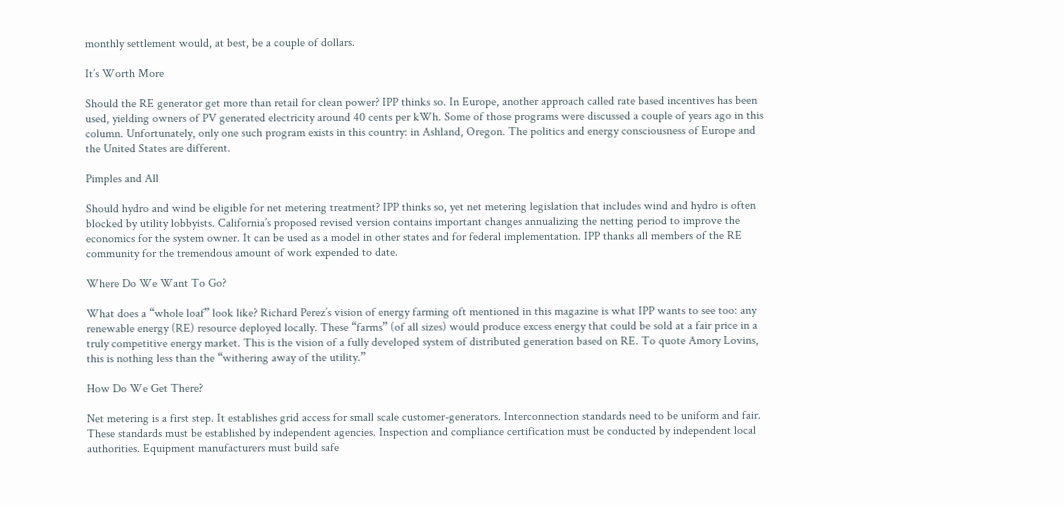monthly settlement would, at best, be a couple of dollars.

It’s Worth More

Should the RE generator get more than retail for clean power? IPP thinks so. In Europe, another approach called rate based incentives has been used, yielding owners of PV generated electricity around 40 cents per kWh. Some of those programs were discussed a couple of years ago in this column. Unfortunately, only one such program exists in this country: in Ashland, Oregon. The politics and energy consciousness of Europe and the United States are different.

Pimples and All

Should hydro and wind be eligible for net metering treatment? IPP thinks so, yet net metering legislation that includes wind and hydro is often blocked by utility lobbyists. California’s proposed revised version contains important changes annualizing the netting period to improve the economics for the system owner. It can be used as a model in other states and for federal implementation. IPP thanks all members of the RE community for the tremendous amount of work expended to date.

Where Do We Want To Go?

What does a “whole loaf” look like? Richard Perez’s vision of energy farming oft mentioned in this magazine is what IPP wants to see too: any renewable energy (RE) resource deployed locally. These “farms” (of all sizes) would produce excess energy that could be sold at a fair price in a truly competitive energy market. This is the vision of a fully developed system of distributed generation based on RE. To quote Amory Lovins, this is nothing less than the “withering away of the utility.”

How Do We Get There?

Net metering is a first step. It establishes grid access for small scale customer-generators. Interconnection standards need to be uniform and fair. These standards must be established by independent agencies. Inspection and compliance certification must be conducted by independent local authorities. Equipment manufacturers must build safe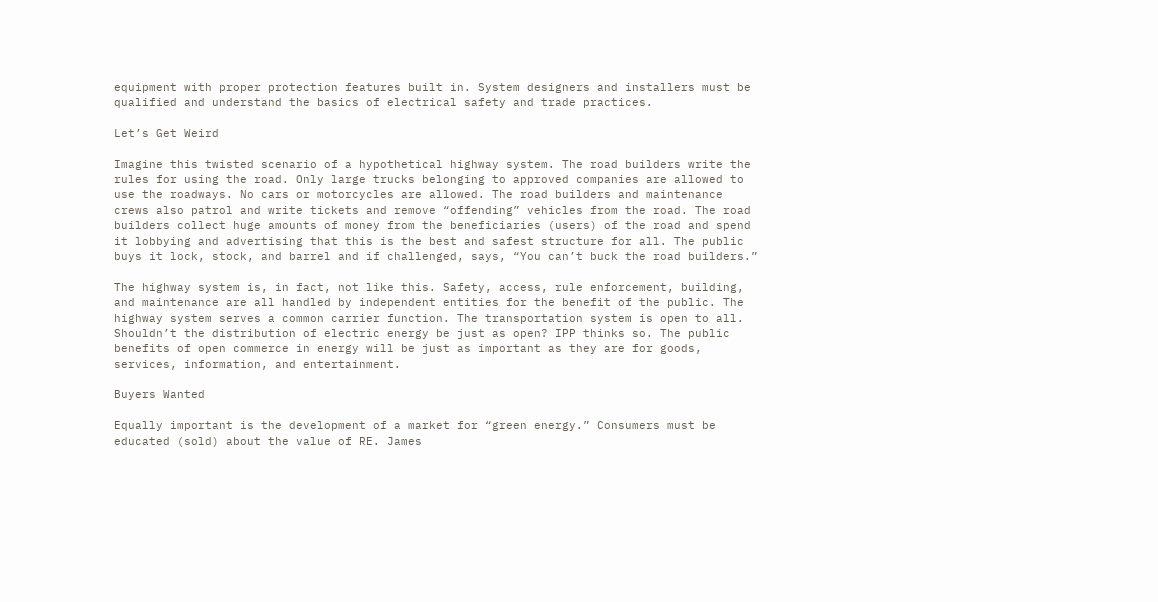equipment with proper protection features built in. System designers and installers must be qualified and understand the basics of electrical safety and trade practices.

Let’s Get Weird

Imagine this twisted scenario of a hypothetical highway system. The road builders write the rules for using the road. Only large trucks belonging to approved companies are allowed to use the roadways. No cars or motorcycles are allowed. The road builders and maintenance crews also patrol and write tickets and remove “offending” vehicles from the road. The road builders collect huge amounts of money from the beneficiaries (users) of the road and spend it lobbying and advertising that this is the best and safest structure for all. The public buys it lock, stock, and barrel and if challenged, says, “You can’t buck the road builders.”

The highway system is, in fact, not like this. Safety, access, rule enforcement, building, and maintenance are all handled by independent entities for the benefit of the public. The highway system serves a common carrier function. The transportation system is open to all. Shouldn’t the distribution of electric energy be just as open? IPP thinks so. The public benefits of open commerce in energy will be just as important as they are for goods, services, information, and entertainment.

Buyers Wanted

Equally important is the development of a market for “green energy.” Consumers must be educated (sold) about the value of RE. James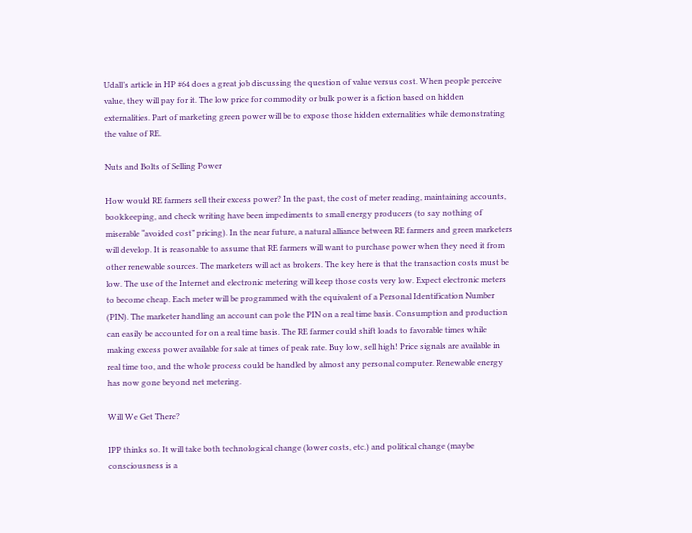Udall’s article in HP #64 does a great job discussing the question of value versus cost. When people perceive value, they will pay for it. The low price for commodity or bulk power is a fiction based on hidden externalities. Part of marketing green power will be to expose those hidden externalities while demonstrating the value of RE.

Nuts and Bolts of Selling Power

How would RE farmers sell their excess power? In the past, the cost of meter reading, maintaining accounts, bookkeeping, and check writing have been impediments to small energy producers (to say nothing of miserable “avoided cost” pricing). In the near future, a natural alliance between RE farmers and green marketers will develop. It is reasonable to assume that RE farmers will want to purchase power when they need it from other renewable sources. The marketers will act as brokers. The key here is that the transaction costs must be low. The use of the Internet and electronic metering will keep those costs very low. Expect electronic meters to become cheap. Each meter will be programmed with the equivalent of a Personal Identification Number (PIN). The marketer handling an account can pole the PIN on a real time basis. Consumption and production can easily be accounted for on a real time basis. The RE farmer could shift loads to favorable times while making excess power available for sale at times of peak rate. Buy low, sell high! Price signals are available in real time too, and the whole process could be handled by almost any personal computer. Renewable energy has now gone beyond net metering.

Will We Get There?

IPP thinks so. It will take both technological change (lower costs, etc.) and political change (maybe consciousness is a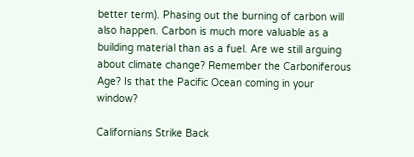better term). Phasing out the burning of carbon will also happen. Carbon is much more valuable as a building material than as a fuel. Are we still arguing about climate change? Remember the Carboniferous Age? Is that the Pacific Ocean coming in your window?

Californians Strike Back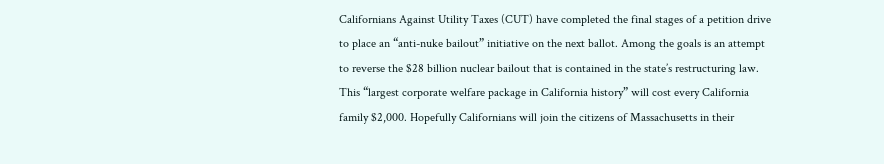Californians Against Utility Taxes (CUT) have completed the final stages of a petition drive to place an “anti-nuke bailout” initiative on the next ballot. Among the goals is an attempt to reverse the $28 billion nuclear bailout that is contained in the state’s restructuring law. This “largest corporate welfare package in California history” will cost every California family $2,000. Hopefully Californians will join the citizens of Massachusetts in their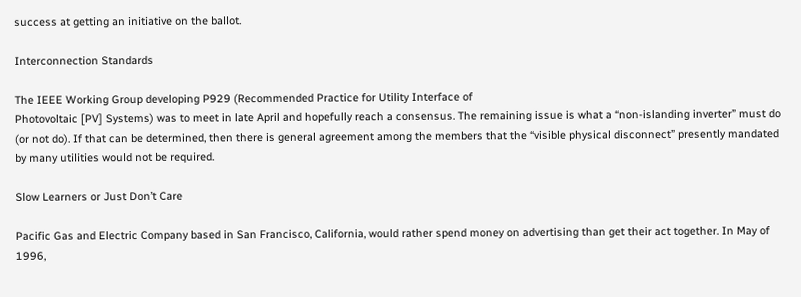success at getting an initiative on the ballot.

Interconnection Standards

The IEEE Working Group developing P929 (Recommended Practice for Utility Interface of
Photovoltaic [PV] Systems) was to meet in late April and hopefully reach a consensus. The remaining issue is what a “non-islanding inverter” must do (or not do). If that can be determined, then there is general agreement among the members that the “visible physical disconnect” presently mandated by many utilities would not be required.

Slow Learners or Just Don’t Care

Pacific Gas and Electric Company based in San Francisco, California, would rather spend money on advertising than get their act together. In May of 1996,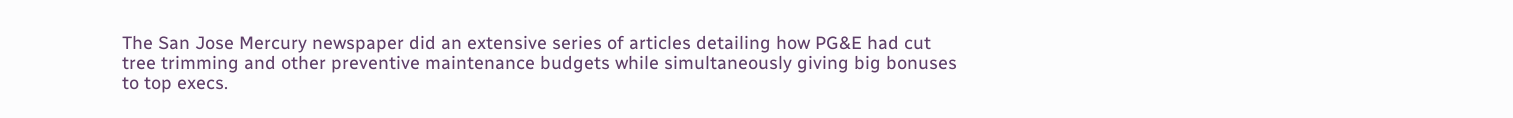The San Jose Mercury newspaper did an extensive series of articles detailing how PG&E had cut tree trimming and other preventive maintenance budgets while simultaneously giving big bonuses to top execs.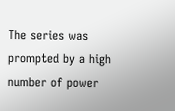The series was prompted by a high number of power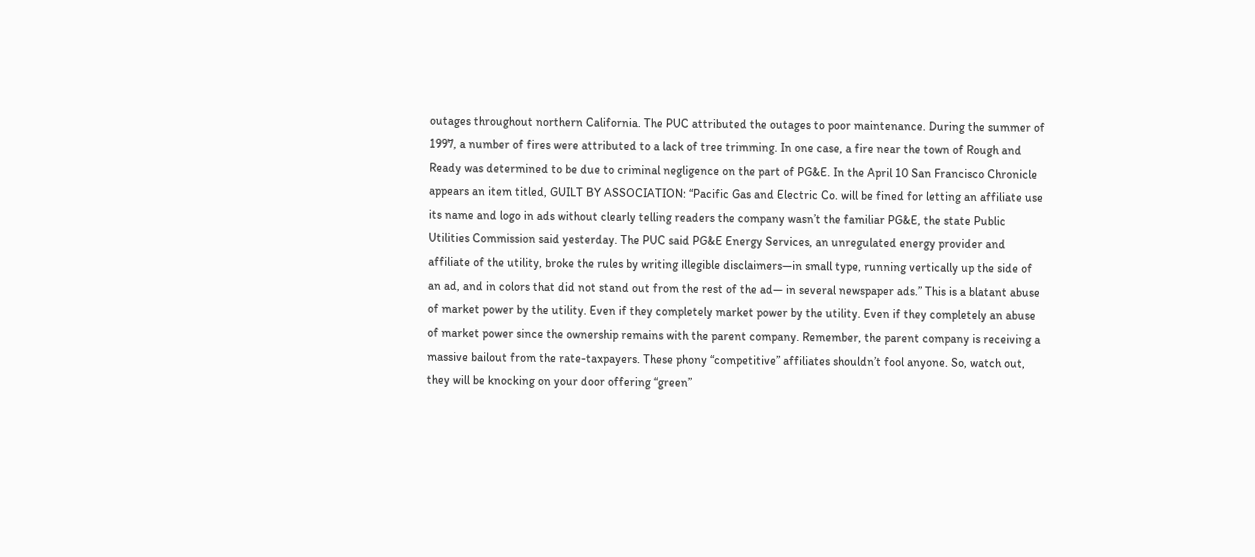outages throughout northern California. The PUC attributed the outages to poor maintenance. During the summer of 1997, a number of fires were attributed to a lack of tree trimming. In one case, a fire near the town of Rough and Ready was determined to be due to criminal negligence on the part of PG&E. In the April 10 San Francisco Chronicle appears an item titled, GUILT BY ASSOCIATION: “Pacific Gas and Electric Co. will be fined for letting an affiliate use its name and logo in ads without clearly telling readers the company wasn’t the familiar PG&E, the state Public Utilities Commission said yesterday. The PUC said PG&E Energy Services, an unregulated energy provider and affiliate of the utility, broke the rules by writing illegible disclaimers—in small type, running vertically up the side of an ad, and in colors that did not stand out from the rest of the ad— in several newspaper ads.” This is a blatant abuse of market power by the utility. Even if they completely market power by the utility. Even if they completely an abuse of market power since the ownership remains with the parent company. Remember, the parent company is receiving a massive bailout from the rate-taxpayers. These phony “competitive” affiliates shouldn’t fool anyone. So, watch out, they will be knocking on your door offering “green”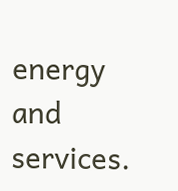energy and services.